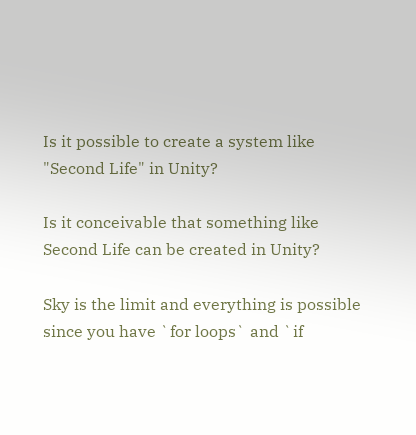Is it possible to create a system like "Second Life" in Unity?

Is it conceivable that something like Second Life can be created in Unity?

Sky is the limit and everything is possible since you have `for loops` and `if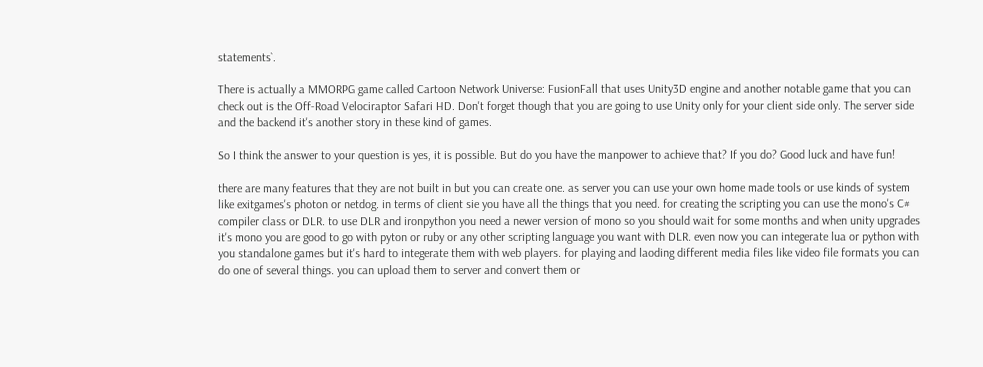statements`.

There is actually a MMORPG game called Cartoon Network Universe: FusionFall that uses Unity3D engine and another notable game that you can check out is the Off-Road Velociraptor Safari HD. Don't forget though that you are going to use Unity only for your client side only. The server side and the backend it's another story in these kind of games.

So I think the answer to your question is yes, it is possible. But do you have the manpower to achieve that? If you do? Good luck and have fun!

there are many features that they are not built in but you can create one. as server you can use your own home made tools or use kinds of system like exitgames's photon or netdog. in terms of client sie you have all the things that you need. for creating the scripting you can use the mono's C# compiler class or DLR. to use DLR and ironpython you need a newer version of mono so you should wait for some months and when unity upgrades it's mono you are good to go with pyton or ruby or any other scripting language you want with DLR. even now you can integerate lua or python with you standalone games but it's hard to integerate them with web players. for playing and laoding different media files like video file formats you can do one of several things. you can upload them to server and convert them or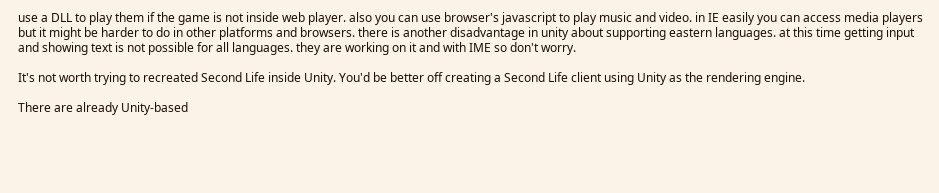use a DLL to play them if the game is not inside web player. also you can use browser's javascript to play music and video. in IE easily you can access media players but it might be harder to do in other platforms and browsers. there is another disadvantage in unity about supporting eastern languages. at this time getting input and showing text is not possible for all languages. they are working on it and with IME so don't worry.

It's not worth trying to recreated Second Life inside Unity. You'd be better off creating a Second Life client using Unity as the rendering engine.

There are already Unity-based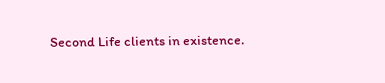Second Life clients in existence.